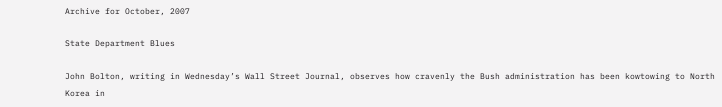Archive for October, 2007

State Department Blues

John Bolton, writing in Wednesday’s Wall Street Journal, observes how cravenly the Bush administration has been kowtowing to North Korea in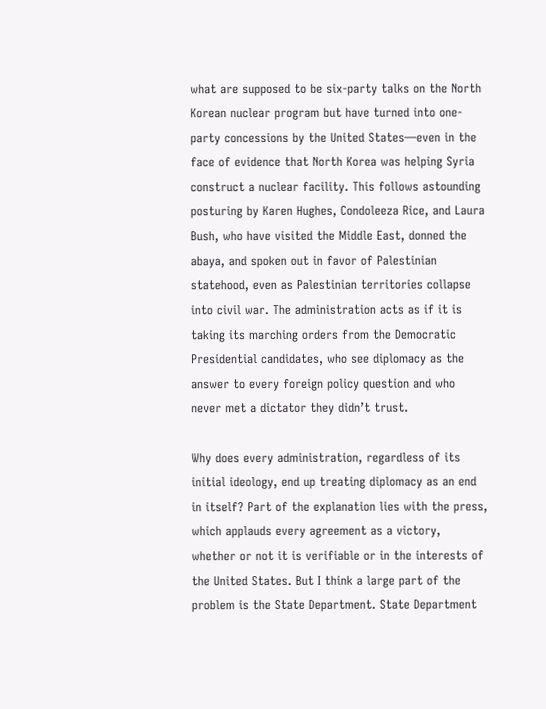what are supposed to be six-party talks on the North Korean nuclear program but have turned into one-party concessions by the United States—even in the face of evidence that North Korea was helping Syria construct a nuclear facility. This follows astounding posturing by Karen Hughes, Condoleeza Rice, and Laura Bush, who have visited the Middle East, donned the abaya, and spoken out in favor of Palestinian statehood, even as Palestinian territories collapse into civil war. The administration acts as if it is taking its marching orders from the Democratic Presidential candidates, who see diplomacy as the answer to every foreign policy question and who never met a dictator they didn’t trust.

Why does every administration, regardless of its initial ideology, end up treating diplomacy as an end in itself? Part of the explanation lies with the press, which applauds every agreement as a victory, whether or not it is verifiable or in the interests of the United States. But I think a large part of the problem is the State Department. State Department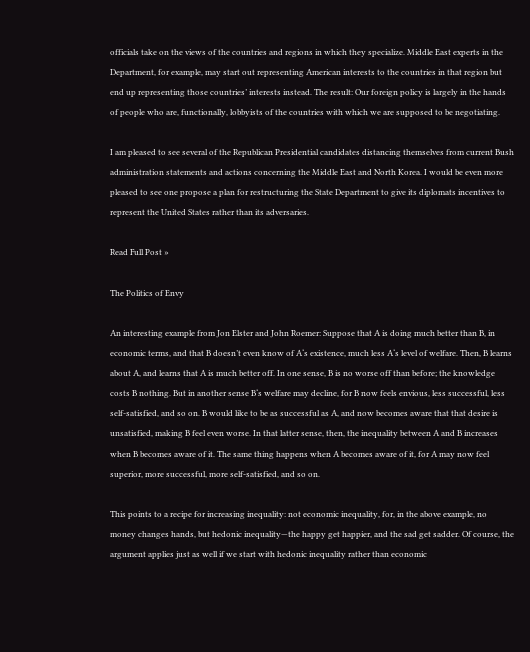officials take on the views of the countries and regions in which they specialize. Middle East experts in the Department, for example, may start out representing American interests to the countries in that region but end up representing those countries’ interests instead. The result: Our foreign policy is largely in the hands of people who are, functionally, lobbyists of the countries with which we are supposed to be negotiating.

I am pleased to see several of the Republican Presidential candidates distancing themselves from current Bush administration statements and actions concerning the Middle East and North Korea. I would be even more pleased to see one propose a plan for restructuring the State Department to give its diplomats incentives to represent the United States rather than its adversaries.

Read Full Post »

The Politics of Envy

An interesting example from Jon Elster and John Roemer: Suppose that A is doing much better than B, in economic terms, and that B doesn’t even know of A‘s existence, much less A‘s level of welfare. Then, B learns about A, and learns that A is much better off. In one sense, B is no worse off than before; the knowledge costs B nothing. But in another sense B‘s welfare may decline, for B now feels envious, less successful, less self-satisfied, and so on. B would like to be as successful as A, and now becomes aware that that desire is unsatisfied, making B feel even worse. In that latter sense, then, the inequality between A and B increases when B becomes aware of it. The same thing happens when A becomes aware of it, for A may now feel superior, more successful, more self-satisfied, and so on.

This points to a recipe for increasing inequality: not economic inequality, for, in the above example, no money changes hands, but hedonic inequality—the happy get happier, and the sad get sadder. Of course, the argument applies just as well if we start with hedonic inequality rather than economic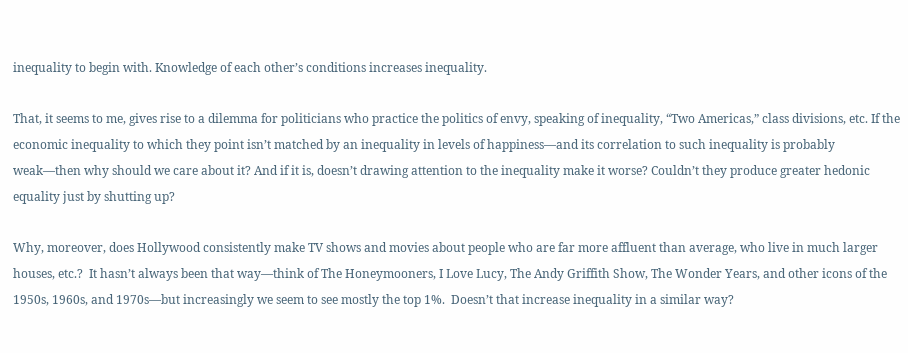inequality to begin with. Knowledge of each other’s conditions increases inequality.

That, it seems to me, gives rise to a dilemma for politicians who practice the politics of envy, speaking of inequality, “Two Americas,” class divisions, etc. If the economic inequality to which they point isn’t matched by an inequality in levels of happiness—and its correlation to such inequality is probably weak—then why should we care about it? And if it is, doesn’t drawing attention to the inequality make it worse? Couldn’t they produce greater hedonic equality just by shutting up?

Why, moreover, does Hollywood consistently make TV shows and movies about people who are far more affluent than average, who live in much larger houses, etc.?  It hasn’t always been that way—think of The Honeymooners, I Love Lucy, The Andy Griffith Show, The Wonder Years, and other icons of the 1950s, 1960s, and 1970s—but increasingly we seem to see mostly the top 1%.  Doesn’t that increase inequality in a similar way?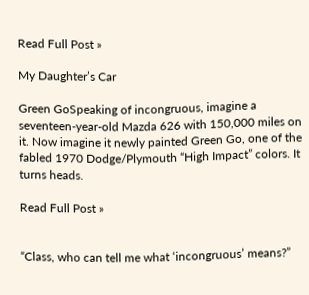Read Full Post »

My Daughter’s Car

Green GoSpeaking of incongruous, imagine a seventeen-year-old Mazda 626 with 150,000 miles on it. Now imagine it newly painted Green Go, one of the fabled 1970 Dodge/Plymouth “High Impact” colors. It turns heads.

Read Full Post »


“Class, who can tell me what ‘incongruous’ means?”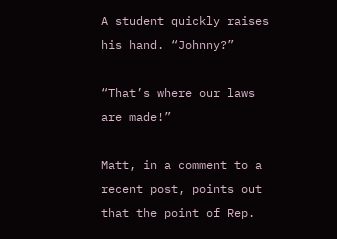A student quickly raises his hand. “Johnny?”

“That’s where our laws are made!”

Matt, in a comment to a recent post, points out that the point of Rep.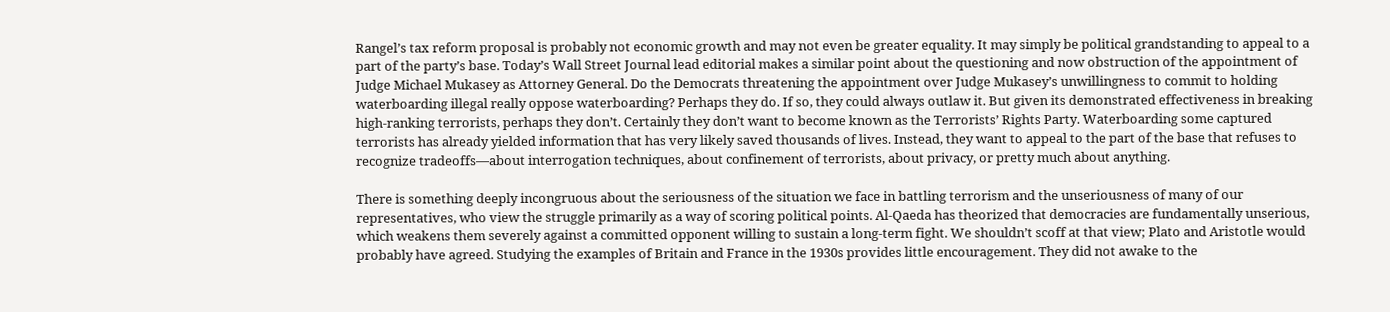Rangel’s tax reform proposal is probably not economic growth and may not even be greater equality. It may simply be political grandstanding to appeal to a part of the party’s base. Today’s Wall Street Journal lead editorial makes a similar point about the questioning and now obstruction of the appointment of Judge Michael Mukasey as Attorney General. Do the Democrats threatening the appointment over Judge Mukasey’s unwillingness to commit to holding waterboarding illegal really oppose waterboarding? Perhaps they do. If so, they could always outlaw it. But given its demonstrated effectiveness in breaking high-ranking terrorists, perhaps they don’t. Certainly they don’t want to become known as the Terrorists’ Rights Party. Waterboarding some captured terrorists has already yielded information that has very likely saved thousands of lives. Instead, they want to appeal to the part of the base that refuses to recognize tradeoffs—about interrogation techniques, about confinement of terrorists, about privacy, or pretty much about anything.

There is something deeply incongruous about the seriousness of the situation we face in battling terrorism and the unseriousness of many of our representatives, who view the struggle primarily as a way of scoring political points. Al-Qaeda has theorized that democracies are fundamentally unserious, which weakens them severely against a committed opponent willing to sustain a long-term fight. We shouldn’t scoff at that view; Plato and Aristotle would probably have agreed. Studying the examples of Britain and France in the 1930s provides little encouragement. They did not awake to the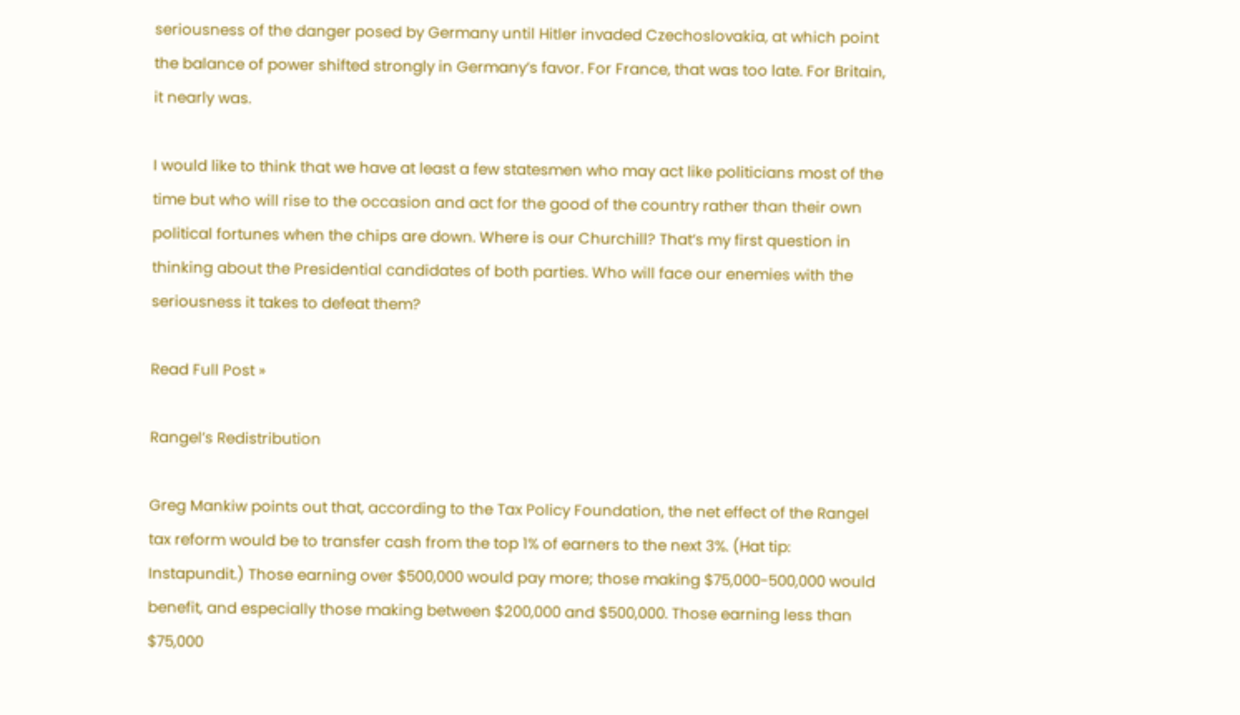seriousness of the danger posed by Germany until Hitler invaded Czechoslovakia, at which point the balance of power shifted strongly in Germany’s favor. For France, that was too late. For Britain, it nearly was.

I would like to think that we have at least a few statesmen who may act like politicians most of the time but who will rise to the occasion and act for the good of the country rather than their own political fortunes when the chips are down. Where is our Churchill? That’s my first question in thinking about the Presidential candidates of both parties. Who will face our enemies with the seriousness it takes to defeat them?

Read Full Post »

Rangel’s Redistribution

Greg Mankiw points out that, according to the Tax Policy Foundation, the net effect of the Rangel tax reform would be to transfer cash from the top 1% of earners to the next 3%. (Hat tip: Instapundit.) Those earning over $500,000 would pay more; those making $75,000-500,000 would benefit, and especially those making between $200,000 and $500,000. Those earning less than $75,000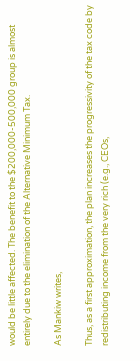would be little affected. The benefit to the $200,000-500,000 group is almost entirely due to the elimination of the Alternative Minimum Tax.

As Mankiw writes,

Thus, as a first approximation, the plan increases the progressivity of the tax code by redistributing income from the very rich (e.g., CEOs,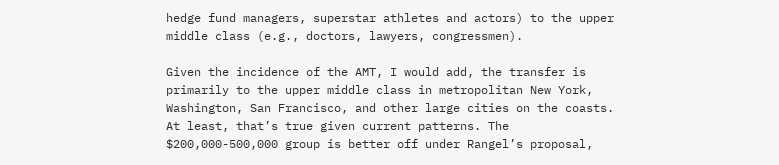hedge fund managers, superstar athletes and actors) to the upper middle class (e.g., doctors, lawyers, congressmen).

Given the incidence of the AMT, I would add, the transfer is primarily to the upper middle class in metropolitan New York, Washington, San Francisco, and other large cities on the coasts. At least, that’s true given current patterns. The $200,000-500,000 group is better off under Rangel’s proposal,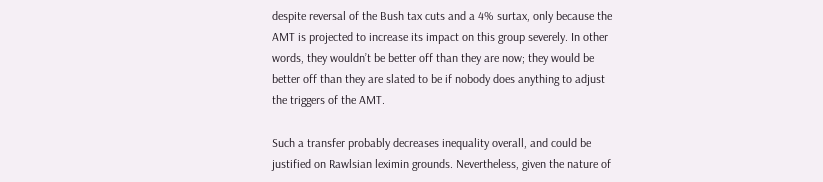despite reversal of the Bush tax cuts and a 4% surtax, only because the AMT is projected to increase its impact on this group severely. In other words, they wouldn’t be better off than they are now; they would be better off than they are slated to be if nobody does anything to adjust the triggers of the AMT.

Such a transfer probably decreases inequality overall, and could be justified on Rawlsian leximin grounds. Nevertheless, given the nature of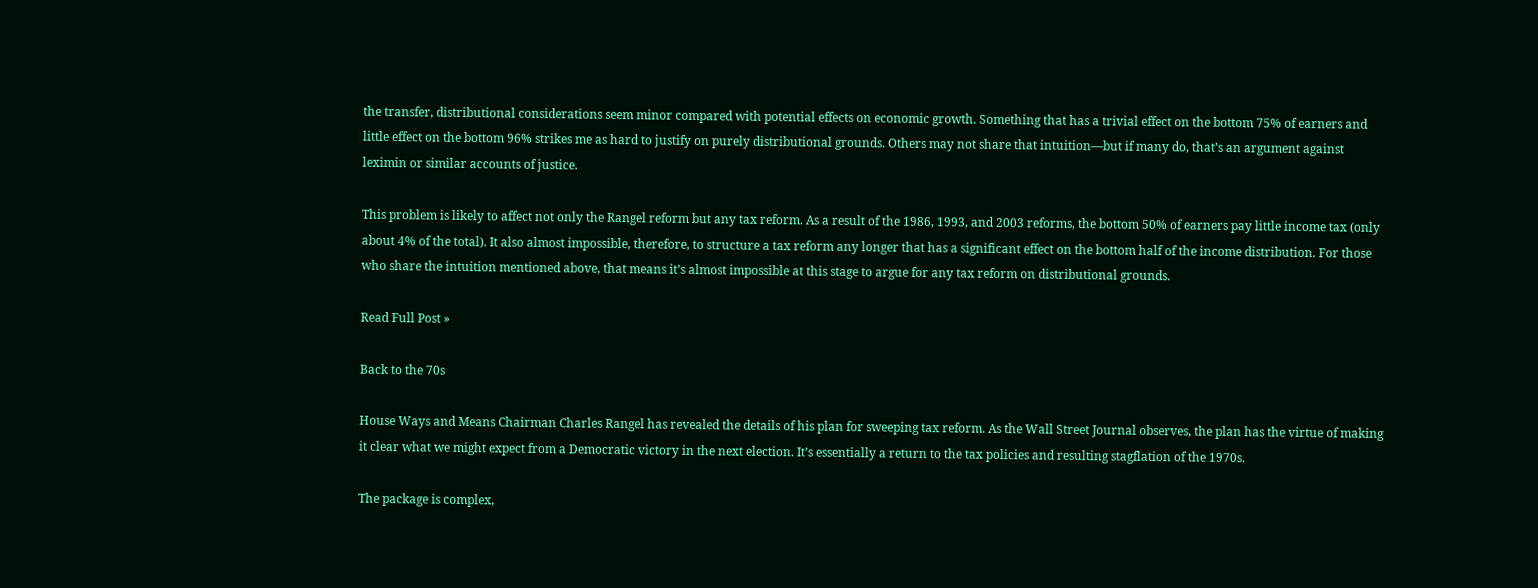the transfer, distributional considerations seem minor compared with potential effects on economic growth. Something that has a trivial effect on the bottom 75% of earners and little effect on the bottom 96% strikes me as hard to justify on purely distributional grounds. Others may not share that intuition—but if many do, that’s an argument against leximin or similar accounts of justice.

This problem is likely to affect not only the Rangel reform but any tax reform. As a result of the 1986, 1993, and 2003 reforms, the bottom 50% of earners pay little income tax (only about 4% of the total). It also almost impossible, therefore, to structure a tax reform any longer that has a significant effect on the bottom half of the income distribution. For those who share the intuition mentioned above, that means it’s almost impossible at this stage to argue for any tax reform on distributional grounds.

Read Full Post »

Back to the 70s

House Ways and Means Chairman Charles Rangel has revealed the details of his plan for sweeping tax reform. As the Wall Street Journal observes, the plan has the virtue of making it clear what we might expect from a Democratic victory in the next election. It’s essentially a return to the tax policies and resulting stagflation of the 1970s.

The package is complex,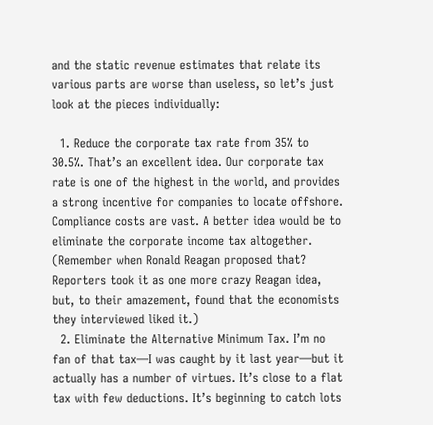and the static revenue estimates that relate its various parts are worse than useless, so let’s just look at the pieces individually:

  1. Reduce the corporate tax rate from 35% to 30.5%. That’s an excellent idea. Our corporate tax rate is one of the highest in the world, and provides a strong incentive for companies to locate offshore. Compliance costs are vast. A better idea would be to eliminate the corporate income tax altogether. (Remember when Ronald Reagan proposed that? Reporters took it as one more crazy Reagan idea, but, to their amazement, found that the economists they interviewed liked it.)
  2. Eliminate the Alternative Minimum Tax. I’m no fan of that tax—I was caught by it last year—but it actually has a number of virtues. It’s close to a flat tax with few deductions. It’s beginning to catch lots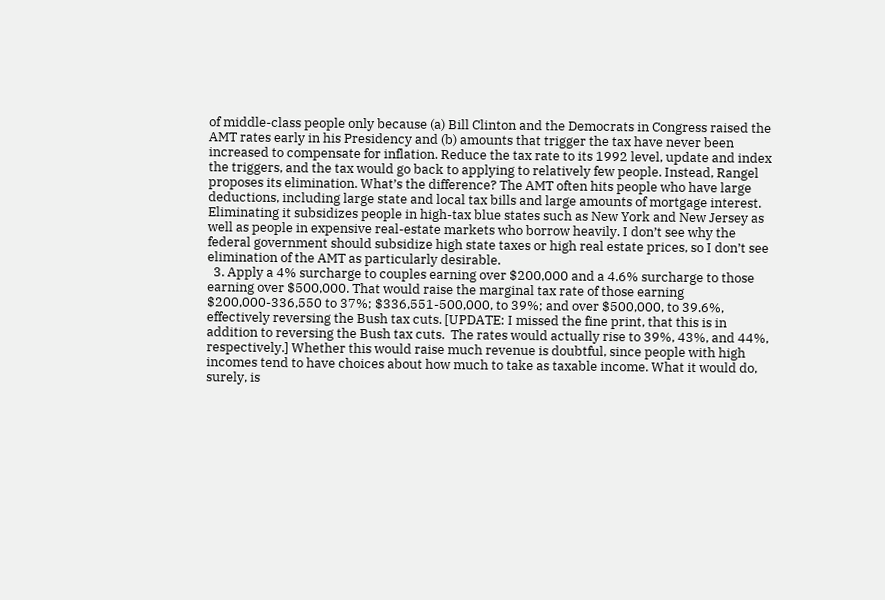of middle-class people only because (a) Bill Clinton and the Democrats in Congress raised the AMT rates early in his Presidency and (b) amounts that trigger the tax have never been increased to compensate for inflation. Reduce the tax rate to its 1992 level, update and index the triggers, and the tax would go back to applying to relatively few people. Instead, Rangel proposes its elimination. What’s the difference? The AMT often hits people who have large deductions, including large state and local tax bills and large amounts of mortgage interest. Eliminating it subsidizes people in high-tax blue states such as New York and New Jersey as well as people in expensive real-estate markets who borrow heavily. I don’t see why the federal government should subsidize high state taxes or high real estate prices, so I don’t see elimination of the AMT as particularly desirable.
  3. Apply a 4% surcharge to couples earning over $200,000 and a 4.6% surcharge to those earning over $500,000. That would raise the marginal tax rate of those earning $200,000-336,550 to 37%; $336,551-500,000, to 39%; and over $500,000, to 39.6%, effectively reversing the Bush tax cuts. [UPDATE: I missed the fine print, that this is in addition to reversing the Bush tax cuts.  The rates would actually rise to 39%, 43%, and 44%, respectively.] Whether this would raise much revenue is doubtful, since people with high incomes tend to have choices about how much to take as taxable income. What it would do, surely, is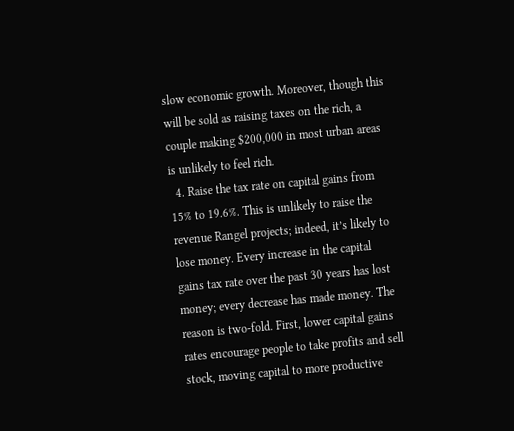slow economic growth. Moreover, though this will be sold as raising taxes on the rich, a couple making $200,000 in most urban areas is unlikely to feel rich.
  4. Raise the tax rate on capital gains from 15% to 19.6%. This is unlikely to raise the revenue Rangel projects; indeed, it’s likely to lose money. Every increase in the capital gains tax rate over the past 30 years has lost money; every decrease has made money. The reason is two-fold. First, lower capital gains rates encourage people to take profits and sell stock, moving capital to more productive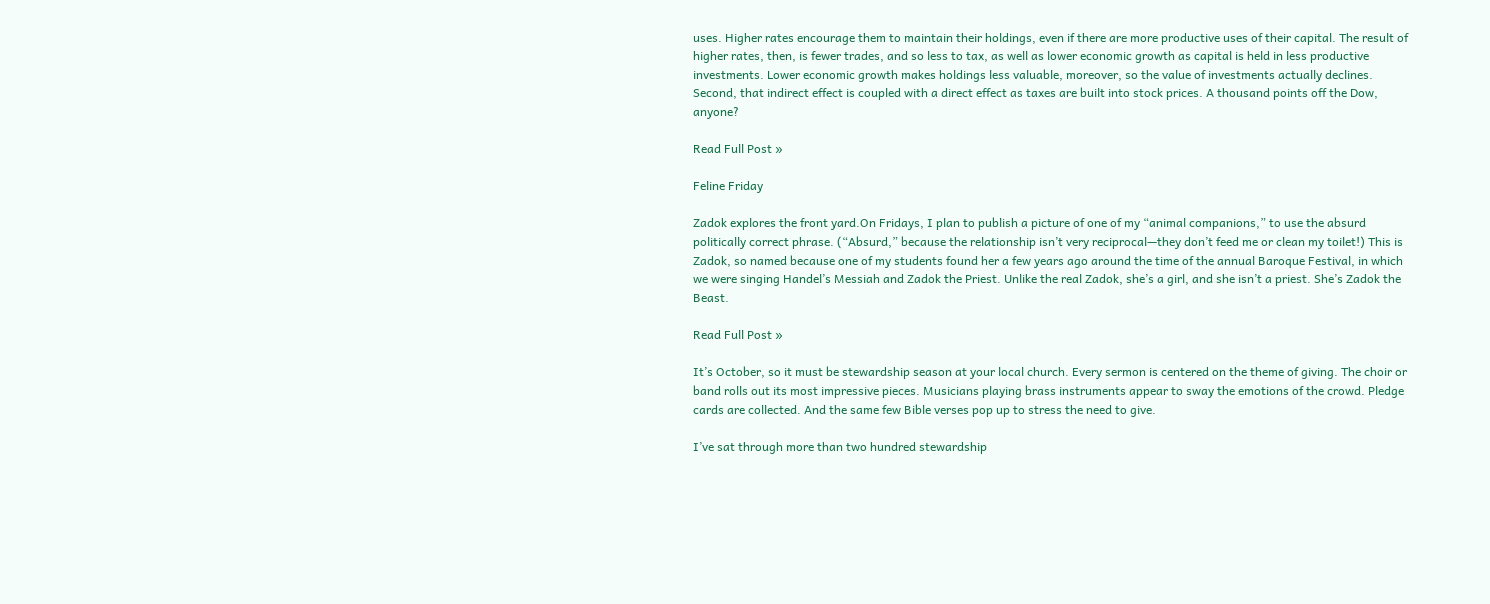uses. Higher rates encourage them to maintain their holdings, even if there are more productive uses of their capital. The result of higher rates, then, is fewer trades, and so less to tax, as well as lower economic growth as capital is held in less productive investments. Lower economic growth makes holdings less valuable, moreover, so the value of investments actually declines. Second, that indirect effect is coupled with a direct effect as taxes are built into stock prices. A thousand points off the Dow, anyone?

Read Full Post »

Feline Friday

Zadok explores the front yard.On Fridays, I plan to publish a picture of one of my “animal companions,” to use the absurd politically correct phrase. (“Absurd,” because the relationship isn’t very reciprocal—they don’t feed me or clean my toilet!) This is Zadok, so named because one of my students found her a few years ago around the time of the annual Baroque Festival, in which we were singing Handel’s Messiah and Zadok the Priest. Unlike the real Zadok, she’s a girl, and she isn’t a priest. She’s Zadok the Beast.

Read Full Post »

It’s October, so it must be stewardship season at your local church. Every sermon is centered on the theme of giving. The choir or band rolls out its most impressive pieces. Musicians playing brass instruments appear to sway the emotions of the crowd. Pledge cards are collected. And the same few Bible verses pop up to stress the need to give.

I’ve sat through more than two hundred stewardship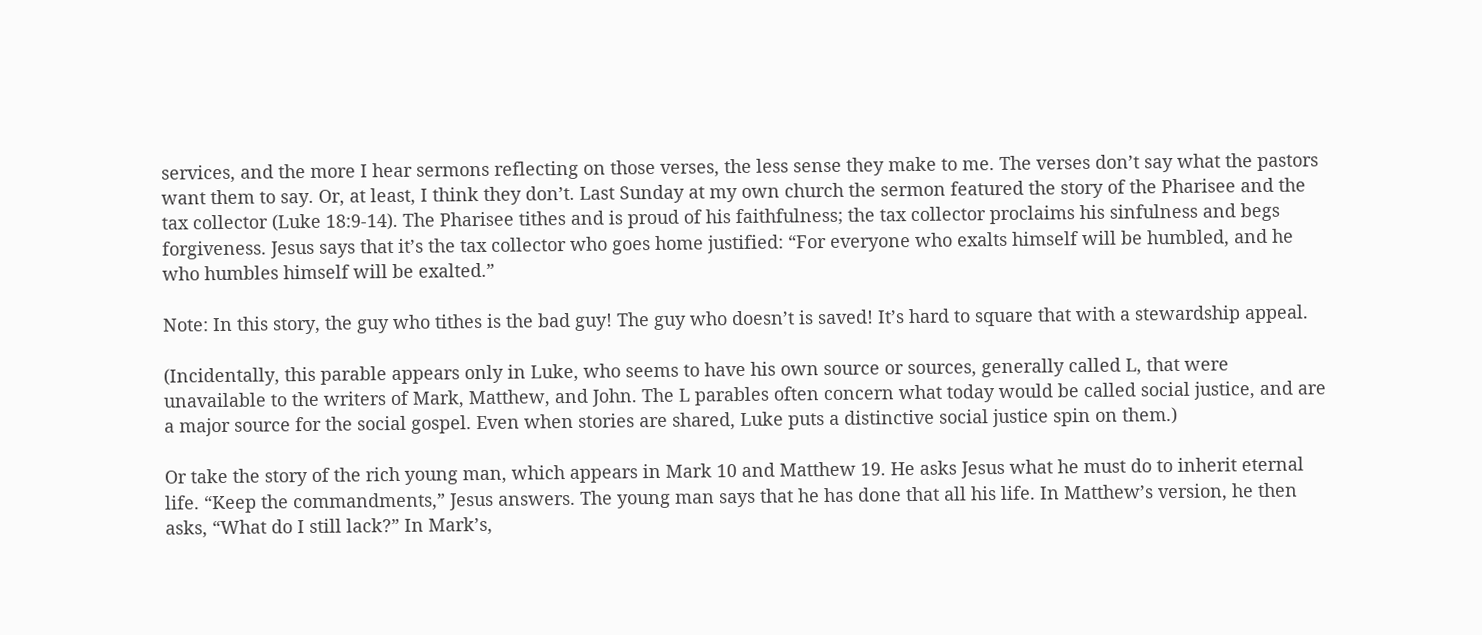services, and the more I hear sermons reflecting on those verses, the less sense they make to me. The verses don’t say what the pastors want them to say. Or, at least, I think they don’t. Last Sunday at my own church the sermon featured the story of the Pharisee and the tax collector (Luke 18:9-14). The Pharisee tithes and is proud of his faithfulness; the tax collector proclaims his sinfulness and begs forgiveness. Jesus says that it’s the tax collector who goes home justified: “For everyone who exalts himself will be humbled, and he who humbles himself will be exalted.”

Note: In this story, the guy who tithes is the bad guy! The guy who doesn’t is saved! It’s hard to square that with a stewardship appeal.

(Incidentally, this parable appears only in Luke, who seems to have his own source or sources, generally called L, that were unavailable to the writers of Mark, Matthew, and John. The L parables often concern what today would be called social justice, and are a major source for the social gospel. Even when stories are shared, Luke puts a distinctive social justice spin on them.)

Or take the story of the rich young man, which appears in Mark 10 and Matthew 19. He asks Jesus what he must do to inherit eternal life. “Keep the commandments,” Jesus answers. The young man says that he has done that all his life. In Matthew’s version, he then asks, “What do I still lack?” In Mark’s,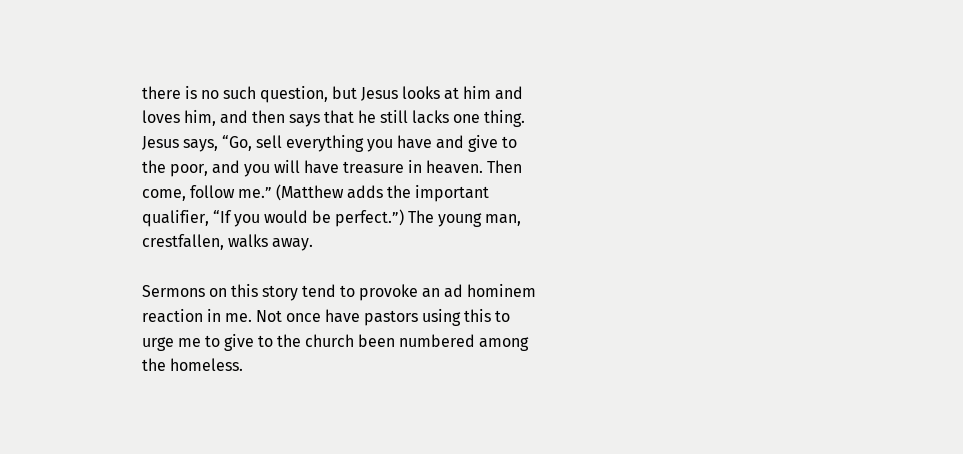there is no such question, but Jesus looks at him and loves him, and then says that he still lacks one thing. Jesus says, “Go, sell everything you have and give to the poor, and you will have treasure in heaven. Then come, follow me.” (Matthew adds the important qualifier, “If you would be perfect.”) The young man, crestfallen, walks away.

Sermons on this story tend to provoke an ad hominem reaction in me. Not once have pastors using this to urge me to give to the church been numbered among the homeless.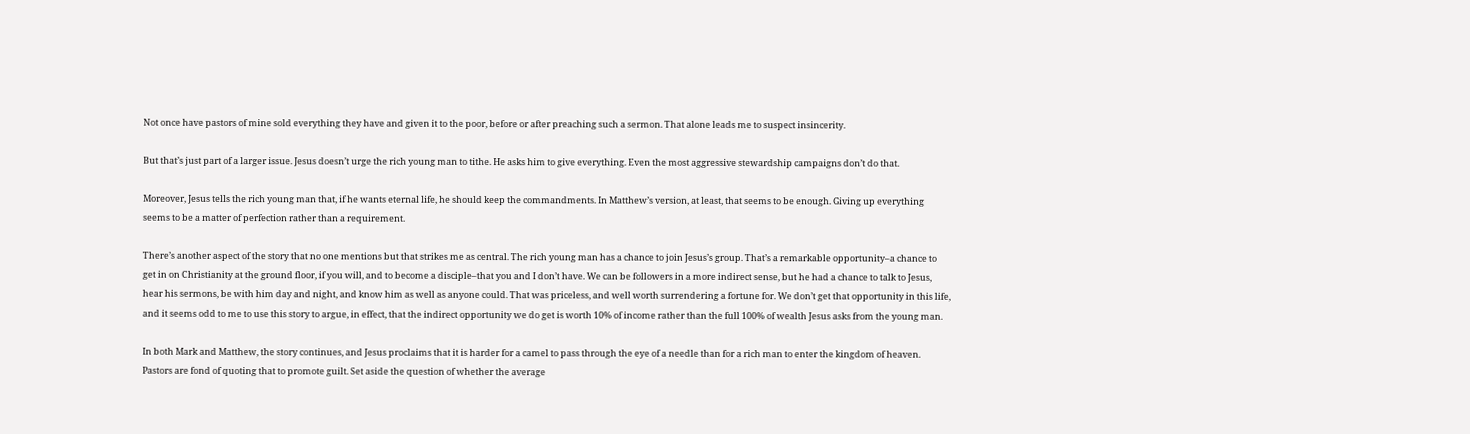Not once have pastors of mine sold everything they have and given it to the poor, before or after preaching such a sermon. That alone leads me to suspect insincerity.

But that’s just part of a larger issue. Jesus doesn’t urge the rich young man to tithe. He asks him to give everything. Even the most aggressive stewardship campaigns don’t do that.

Moreover, Jesus tells the rich young man that, if he wants eternal life, he should keep the commandments. In Matthew’s version, at least, that seems to be enough. Giving up everything seems to be a matter of perfection rather than a requirement.

There’s another aspect of the story that no one mentions but that strikes me as central. The rich young man has a chance to join Jesus’s group. That’s a remarkable opportunity–a chance to get in on Christianity at the ground floor, if you will, and to become a disciple–that you and I don’t have. We can be followers in a more indirect sense, but he had a chance to talk to Jesus, hear his sermons, be with him day and night, and know him as well as anyone could. That was priceless, and well worth surrendering a fortune for. We don’t get that opportunity in this life, and it seems odd to me to use this story to argue, in effect, that the indirect opportunity we do get is worth 10% of income rather than the full 100% of wealth Jesus asks from the young man.

In both Mark and Matthew, the story continues, and Jesus proclaims that it is harder for a camel to pass through the eye of a needle than for a rich man to enter the kingdom of heaven. Pastors are fond of quoting that to promote guilt. Set aside the question of whether the average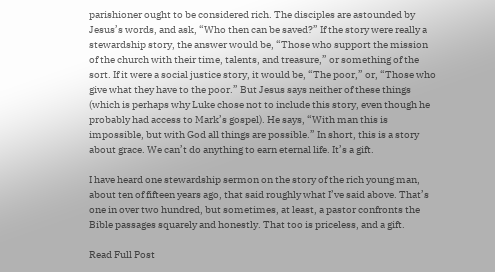parishioner ought to be considered rich. The disciples are astounded by Jesus’s words, and ask, “Who then can be saved?” If the story were really a stewardship story, the answer would be, “Those who support the mission of the church with their time, talents, and treasure,” or something of the sort. If it were a social justice story, it would be, “The poor,” or, “Those who give what they have to the poor.” But Jesus says neither of these things (which is perhaps why Luke chose not to include this story, even though he probably had access to Mark’s gospel). He says, “With man this is impossible, but with God all things are possible.” In short, this is a story about grace. We can’t do anything to earn eternal life. It’s a gift.

I have heard one stewardship sermon on the story of the rich young man, about ten of fifteen years ago, that said roughly what I’ve said above. That’s one in over two hundred, but sometimes, at least, a pastor confronts the Bible passages squarely and honestly. That too is priceless, and a gift.

Read Full Post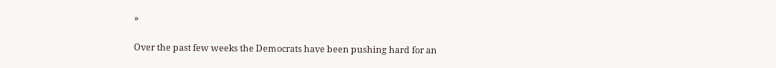»

Over the past few weeks the Democrats have been pushing hard for an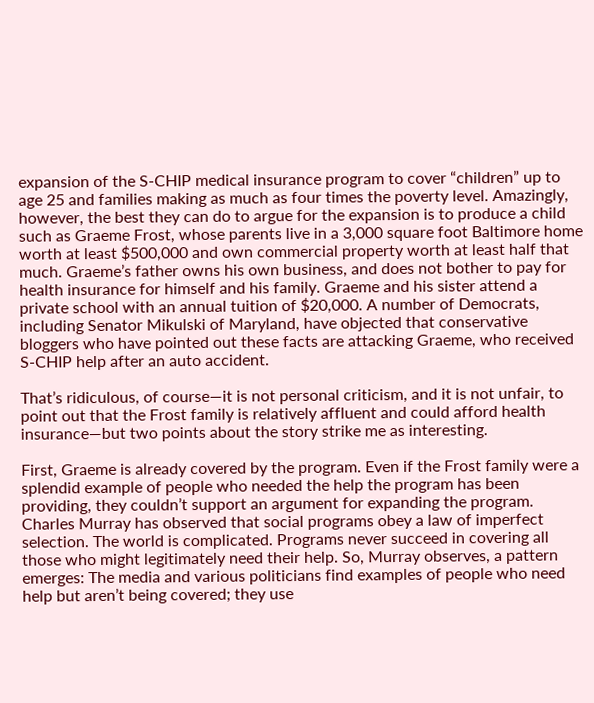expansion of the S-CHIP medical insurance program to cover “children” up to age 25 and families making as much as four times the poverty level. Amazingly, however, the best they can do to argue for the expansion is to produce a child such as Graeme Frost, whose parents live in a 3,000 square foot Baltimore home worth at least $500,000 and own commercial property worth at least half that much. Graeme’s father owns his own business, and does not bother to pay for health insurance for himself and his family. Graeme and his sister attend a private school with an annual tuition of $20,000. A number of Democrats, including Senator Mikulski of Maryland, have objected that conservative bloggers who have pointed out these facts are attacking Graeme, who received S-CHIP help after an auto accident.

That’s ridiculous, of course—it is not personal criticism, and it is not unfair, to point out that the Frost family is relatively affluent and could afford health insurance—but two points about the story strike me as interesting.

First, Graeme is already covered by the program. Even if the Frost family were a splendid example of people who needed the help the program has been providing, they couldn’t support an argument for expanding the program. Charles Murray has observed that social programs obey a law of imperfect selection. The world is complicated. Programs never succeed in covering all those who might legitimately need their help. So, Murray observes, a pattern emerges: The media and various politicians find examples of people who need help but aren’t being covered; they use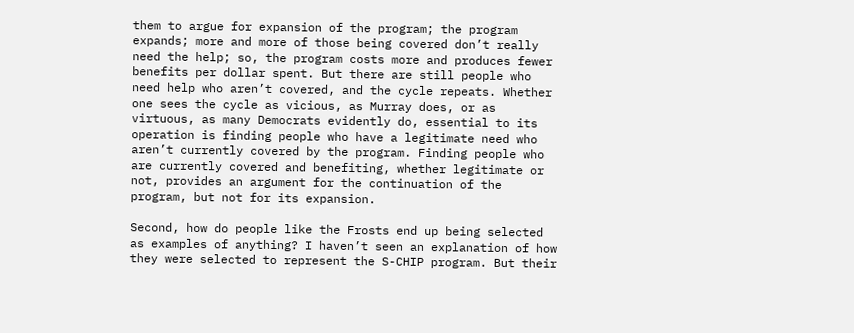them to argue for expansion of the program; the program expands; more and more of those being covered don’t really need the help; so, the program costs more and produces fewer benefits per dollar spent. But there are still people who need help who aren’t covered, and the cycle repeats. Whether one sees the cycle as vicious, as Murray does, or as virtuous, as many Democrats evidently do, essential to its operation is finding people who have a legitimate need who aren’t currently covered by the program. Finding people who are currently covered and benefiting, whether legitimate or not, provides an argument for the continuation of the program, but not for its expansion.

Second, how do people like the Frosts end up being selected as examples of anything? I haven’t seen an explanation of how they were selected to represent the S-CHIP program. But their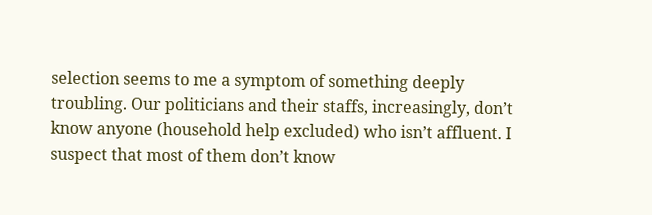selection seems to me a symptom of something deeply troubling. Our politicians and their staffs, increasingly, don’t know anyone (household help excluded) who isn’t affluent. I suspect that most of them don’t know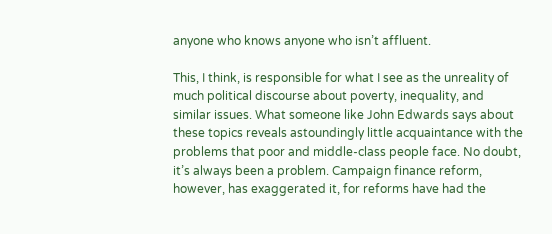anyone who knows anyone who isn’t affluent.

This, I think, is responsible for what I see as the unreality of much political discourse about poverty, inequality, and similar issues. What someone like John Edwards says about these topics reveals astoundingly little acquaintance with the problems that poor and middle-class people face. No doubt, it’s always been a problem. Campaign finance reform, however, has exaggerated it, for reforms have had the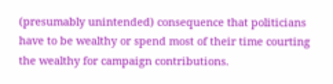(presumably unintended) consequence that politicians have to be wealthy or spend most of their time courting the wealthy for campaign contributions.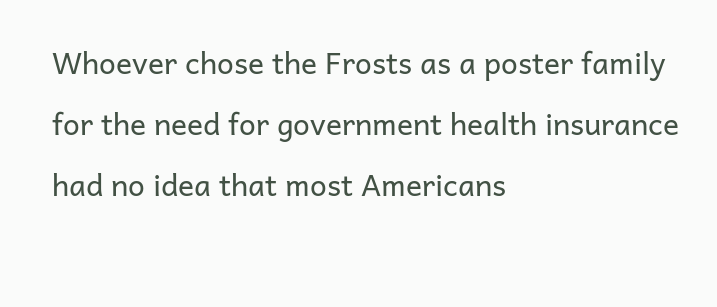Whoever chose the Frosts as a poster family for the need for government health insurance had no idea that most Americans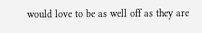would love to be as well off as they are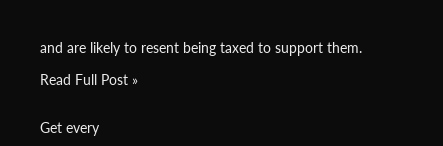and are likely to resent being taxed to support them.

Read Full Post »


Get every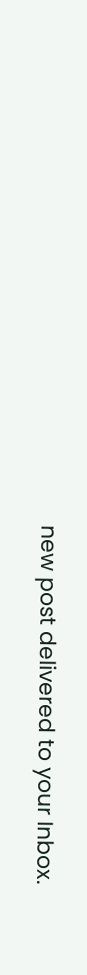new post delivered to your Inbox.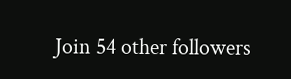Join 54 other followers